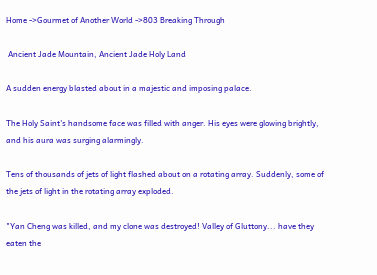Home ->Gourmet of Another World ->803 Breaking Through

 Ancient Jade Mountain, Ancient Jade Holy Land

A sudden energy blasted about in a majestic and imposing palace.

The Holy Saint's handsome face was filled with anger. His eyes were glowing brightly, and his aura was surging alarmingly.

Tens of thousands of jets of light flashed about on a rotating array. Suddenly, some of the jets of light in the rotating array exploded.

"Yan Cheng was killed, and my clone was destroyed! Valley of Gluttony... have they eaten the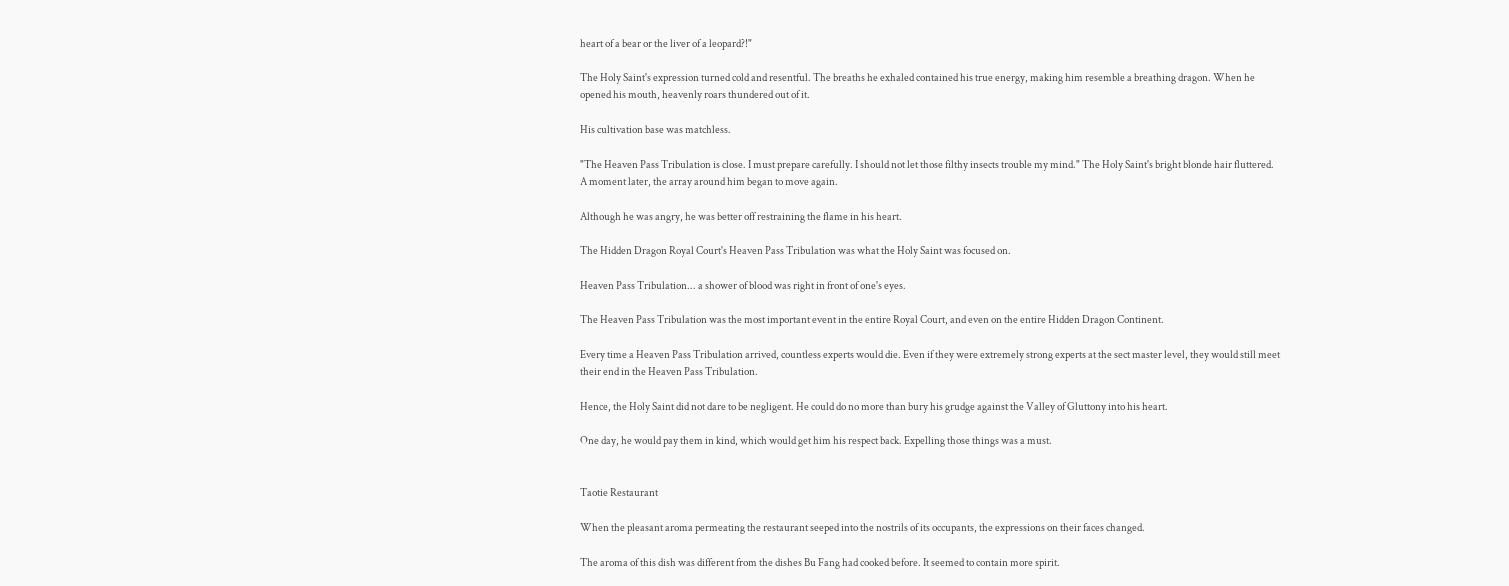heart of a bear or the liver of a leopard?!"

The Holy Saint's expression turned cold and resentful. The breaths he exhaled contained his true energy, making him resemble a breathing dragon. When he opened his mouth, heavenly roars thundered out of it.

His cultivation base was matchless.

"The Heaven Pass Tribulation is close. I must prepare carefully. I should not let those filthy insects trouble my mind." The Holy Saint's bright blonde hair fluttered. A moment later, the array around him began to move again.

Although he was angry, he was better off restraining the flame in his heart.

The Hidden Dragon Royal Court's Heaven Pass Tribulation was what the Holy Saint was focused on.

Heaven Pass Tribulation... a shower of blood was right in front of one's eyes.

The Heaven Pass Tribulation was the most important event in the entire Royal Court, and even on the entire Hidden Dragon Continent.

Every time a Heaven Pass Tribulation arrived, countless experts would die. Even if they were extremely strong experts at the sect master level, they would still meet their end in the Heaven Pass Tribulation.

Hence, the Holy Saint did not dare to be negligent. He could do no more than bury his grudge against the Valley of Gluttony into his heart.

One day, he would pay them in kind, which would get him his respect back. Expelling those things was a must.


Taotie Restaurant

When the pleasant aroma permeating the restaurant seeped into the nostrils of its occupants, the expressions on their faces changed.

The aroma of this dish was different from the dishes Bu Fang had cooked before. It seemed to contain more spirit.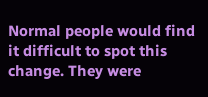Normal people would find it difficult to spot this change. They were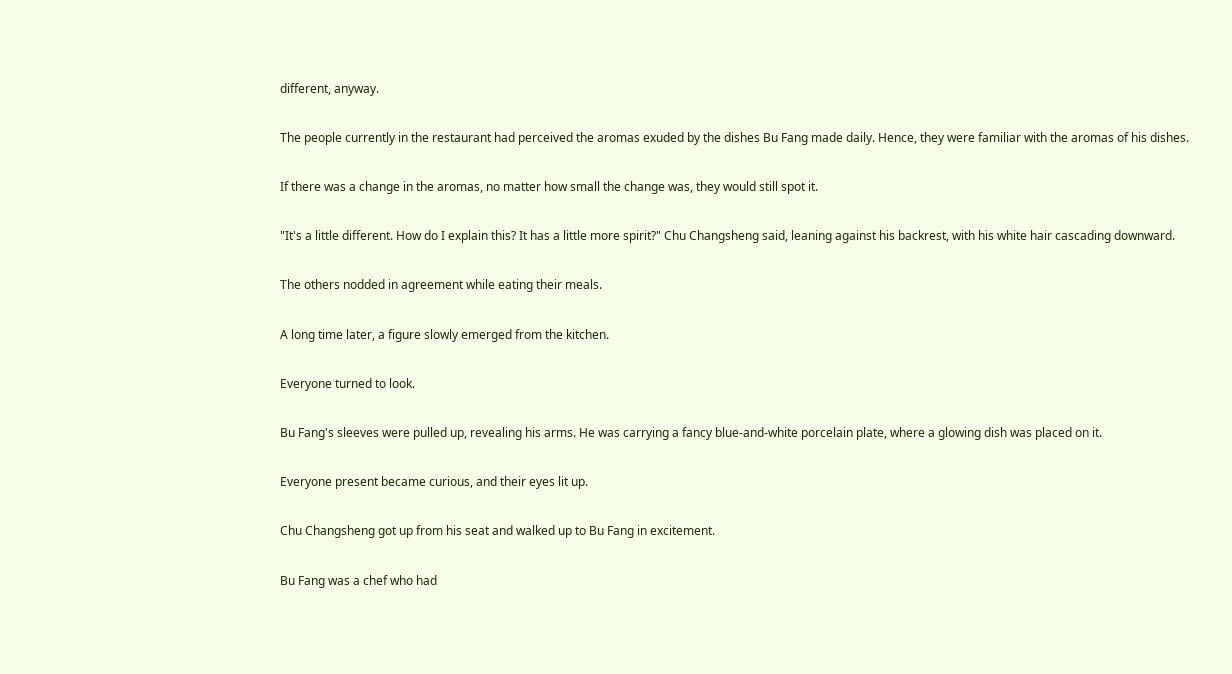different, anyway.

The people currently in the restaurant had perceived the aromas exuded by the dishes Bu Fang made daily. Hence, they were familiar with the aromas of his dishes.

If there was a change in the aromas, no matter how small the change was, they would still spot it.

"It's a little different. How do I explain this? It has a little more spirit?" Chu Changsheng said, leaning against his backrest, with his white hair cascading downward.

The others nodded in agreement while eating their meals.

A long time later, a figure slowly emerged from the kitchen.

Everyone turned to look.

Bu Fang's sleeves were pulled up, revealing his arms. He was carrying a fancy blue-and-white porcelain plate, where a glowing dish was placed on it.

Everyone present became curious, and their eyes lit up.

Chu Changsheng got up from his seat and walked up to Bu Fang in excitement.

Bu Fang was a chef who had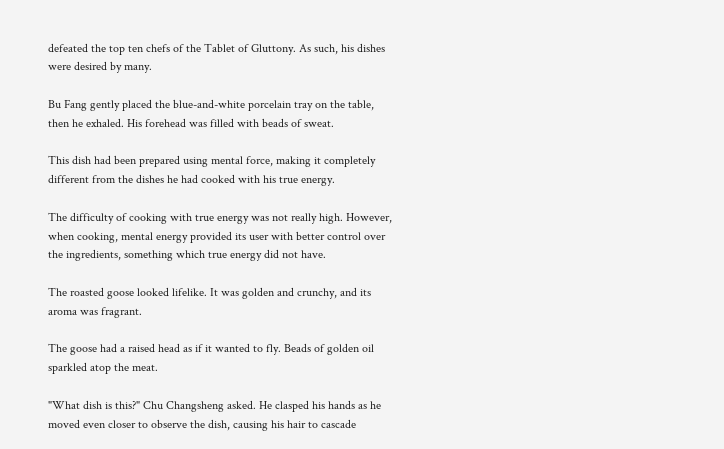defeated the top ten chefs of the Tablet of Gluttony. As such, his dishes were desired by many.

Bu Fang gently placed the blue-and-white porcelain tray on the table, then he exhaled. His forehead was filled with beads of sweat.

This dish had been prepared using mental force, making it completely different from the dishes he had cooked with his true energy.

The difficulty of cooking with true energy was not really high. However, when cooking, mental energy provided its user with better control over the ingredients, something which true energy did not have.

The roasted goose looked lifelike. It was golden and crunchy, and its aroma was fragrant.

The goose had a raised head as if it wanted to fly. Beads of golden oil sparkled atop the meat.

"What dish is this?" Chu Changsheng asked. He clasped his hands as he moved even closer to observe the dish, causing his hair to cascade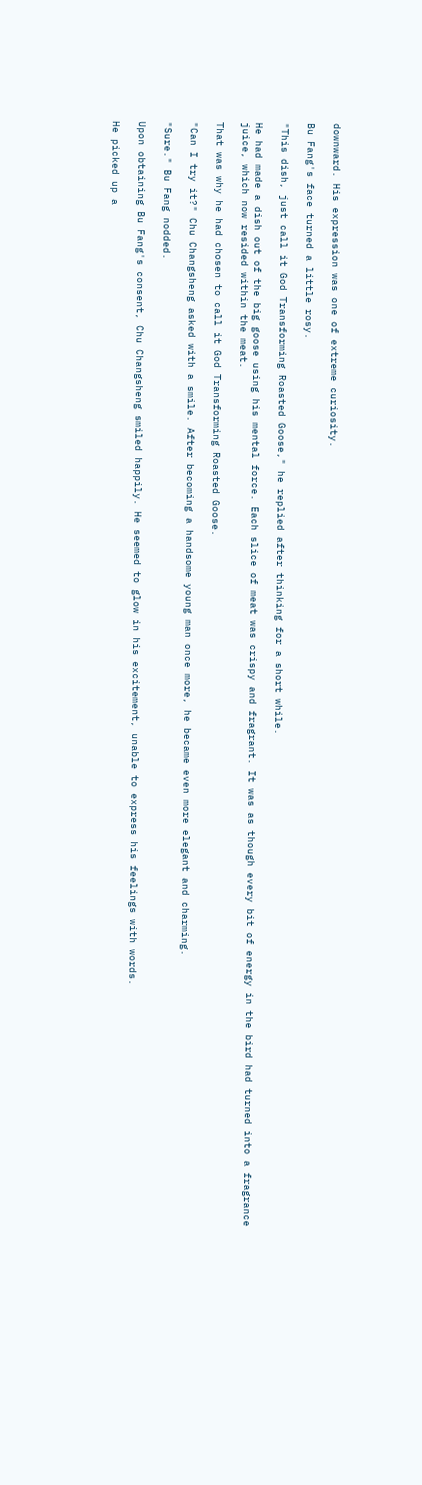downward. His expression was one of extreme curiosity.

Bu Fang's face turned a little rosy.

"This dish, just call it God Transforming Roasted Goose," he replied after thinking for a short while.

He had made a dish out of the big goose using his mental force. Each slice of meat was crispy and fragrant. It was as though every bit of energy in the bird had turned into a fragrance juice, which now resided within the meat.

That was why he had chosen to call it God Transforming Roasted Goose.

"Can I try it?" Chu Changsheng asked with a smile. After becoming a handsome young man once more, he became even more elegant and charming.

"Sure." Bu Fang nodded.

Upon obtaining Bu Fang's consent, Chu Changsheng smiled happily. He seemed to glow in his excitement, unable to express his feelings with words.

He picked up a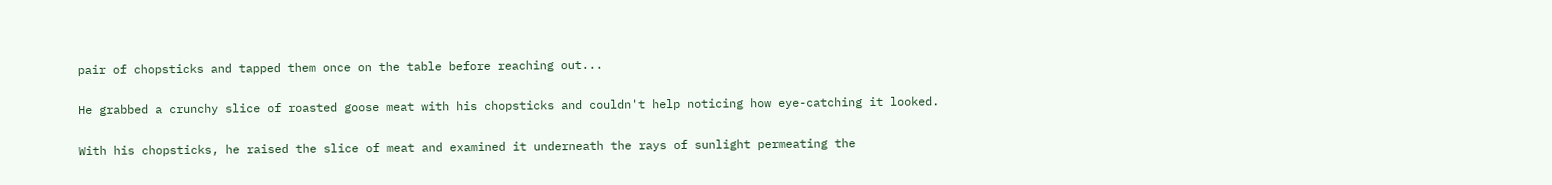pair of chopsticks and tapped them once on the table before reaching out...

He grabbed a crunchy slice of roasted goose meat with his chopsticks and couldn't help noticing how eye-catching it looked.

With his chopsticks, he raised the slice of meat and examined it underneath the rays of sunlight permeating the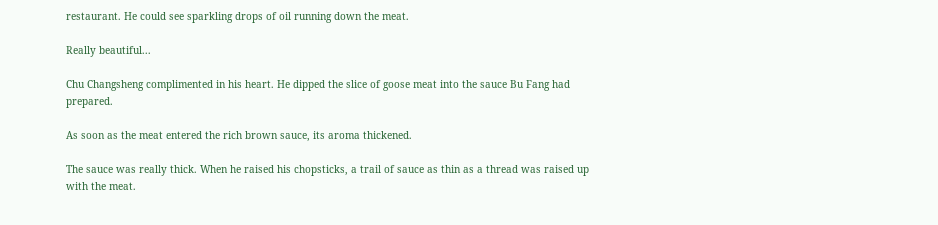restaurant. He could see sparkling drops of oil running down the meat.

Really beautiful...

Chu Changsheng complimented in his heart. He dipped the slice of goose meat into the sauce Bu Fang had prepared.

As soon as the meat entered the rich brown sauce, its aroma thickened.

The sauce was really thick. When he raised his chopsticks, a trail of sauce as thin as a thread was raised up with the meat.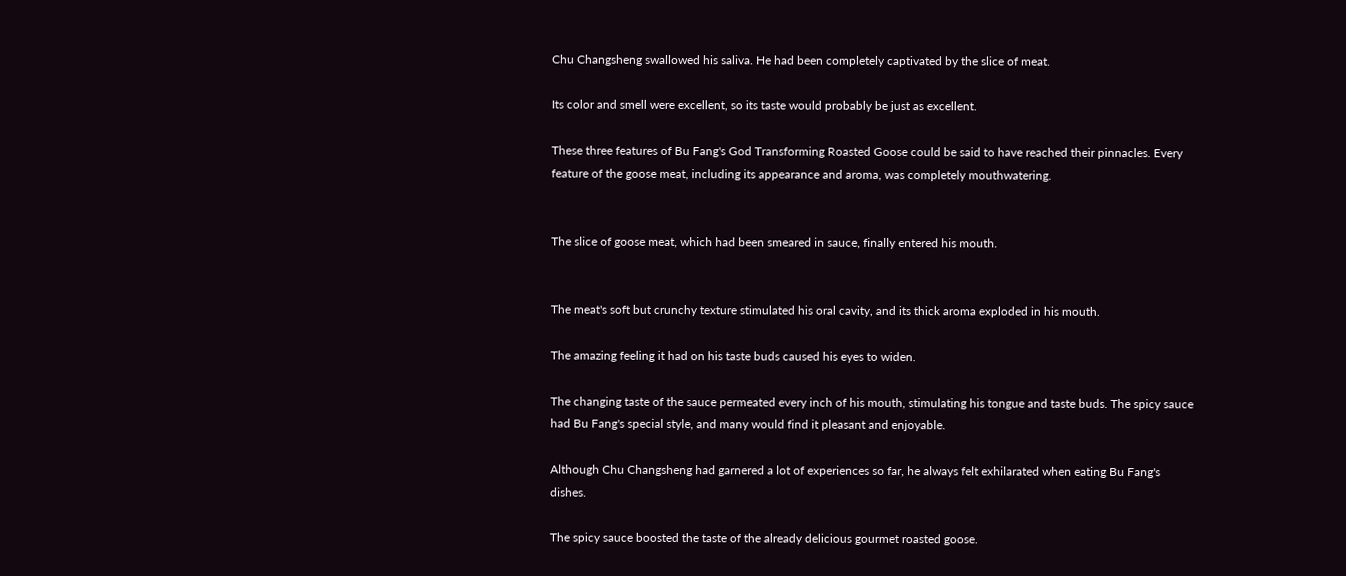Chu Changsheng swallowed his saliva. He had been completely captivated by the slice of meat.

Its color and smell were excellent, so its taste would probably be just as excellent.

These three features of Bu Fang's God Transforming Roasted Goose could be said to have reached their pinnacles. Every feature of the goose meat, including its appearance and aroma, was completely mouthwatering.


The slice of goose meat, which had been smeared in sauce, finally entered his mouth.


The meat's soft but crunchy texture stimulated his oral cavity, and its thick aroma exploded in his mouth.

The amazing feeling it had on his taste buds caused his eyes to widen.

The changing taste of the sauce permeated every inch of his mouth, stimulating his tongue and taste buds. The spicy sauce had Bu Fang's special style, and many would find it pleasant and enjoyable.

Although Chu Changsheng had garnered a lot of experiences so far, he always felt exhilarated when eating Bu Fang's dishes.

The spicy sauce boosted the taste of the already delicious gourmet roasted goose.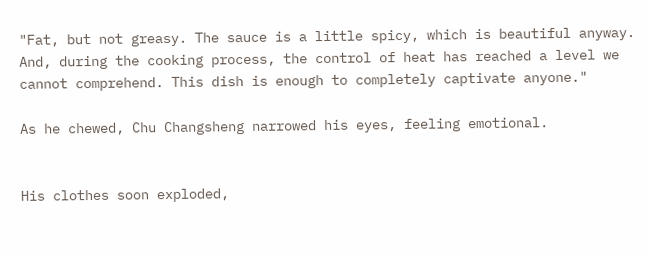"Fat, but not greasy. The sauce is a little spicy, which is beautiful anyway. And, during the cooking process, the control of heat has reached a level we cannot comprehend. This dish is enough to completely captivate anyone."

As he chewed, Chu Changsheng narrowed his eyes, feeling emotional.


His clothes soon exploded,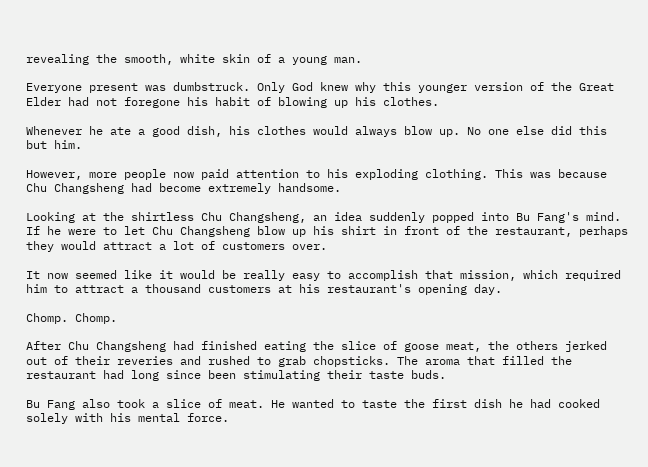revealing the smooth, white skin of a young man.

Everyone present was dumbstruck. Only God knew why this younger version of the Great Elder had not foregone his habit of blowing up his clothes.

Whenever he ate a good dish, his clothes would always blow up. No one else did this but him.

However, more people now paid attention to his exploding clothing. This was because Chu Changsheng had become extremely handsome.

Looking at the shirtless Chu Changsheng, an idea suddenly popped into Bu Fang's mind. If he were to let Chu Changsheng blow up his shirt in front of the restaurant, perhaps they would attract a lot of customers over.

It now seemed like it would be really easy to accomplish that mission, which required him to attract a thousand customers at his restaurant's opening day.

Chomp. Chomp.

After Chu Changsheng had finished eating the slice of goose meat, the others jerked out of their reveries and rushed to grab chopsticks. The aroma that filled the restaurant had long since been stimulating their taste buds.

Bu Fang also took a slice of meat. He wanted to taste the first dish he had cooked solely with his mental force.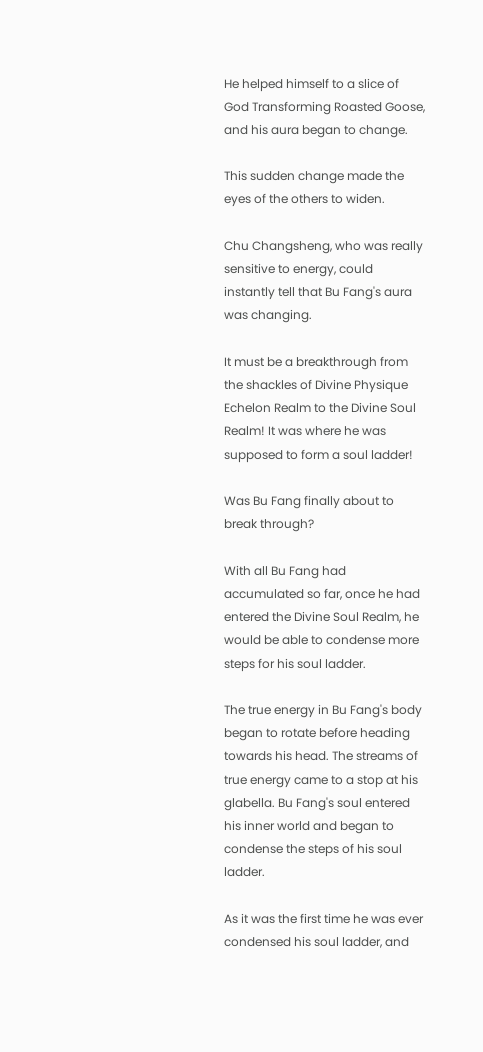He helped himself to a slice of God Transforming Roasted Goose, and his aura began to change.

This sudden change made the eyes of the others to widen.

Chu Changsheng, who was really sensitive to energy, could instantly tell that Bu Fang's aura was changing.

It must be a breakthrough from the shackles of Divine Physique Echelon Realm to the Divine Soul Realm! It was where he was supposed to form a soul ladder!

Was Bu Fang finally about to break through?

With all Bu Fang had accumulated so far, once he had entered the Divine Soul Realm, he would be able to condense more steps for his soul ladder.

The true energy in Bu Fang's body began to rotate before heading towards his head. The streams of true energy came to a stop at his glabella. Bu Fang's soul entered his inner world and began to condense the steps of his soul ladder.

As it was the first time he was ever condensed his soul ladder, and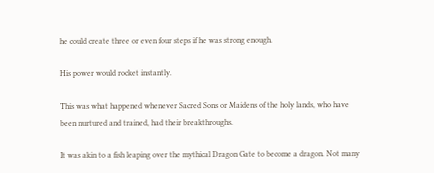he could create three or even four steps if he was strong enough.

His power would rocket instantly.

This was what happened whenever Sacred Sons or Maidens of the holy lands, who have been nurtured and trained, had their breakthroughs.

It was akin to a fish leaping over the mythical Dragon Gate to become a dragon. Not many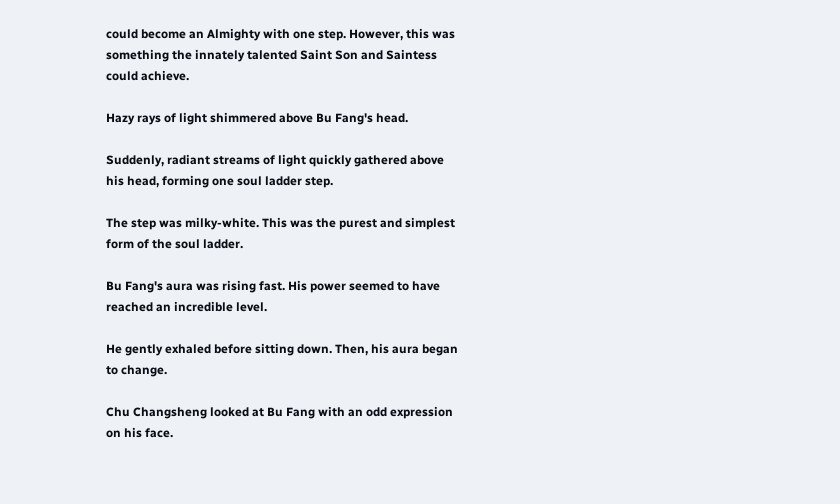could become an Almighty with one step. However, this was something the innately talented Saint Son and Saintess could achieve.

Hazy rays of light shimmered above Bu Fang's head.

Suddenly, radiant streams of light quickly gathered above his head, forming one soul ladder step.

The step was milky-white. This was the purest and simplest form of the soul ladder.

Bu Fang's aura was rising fast. His power seemed to have reached an incredible level.

He gently exhaled before sitting down. Then, his aura began to change.

Chu Changsheng looked at Bu Fang with an odd expression on his face.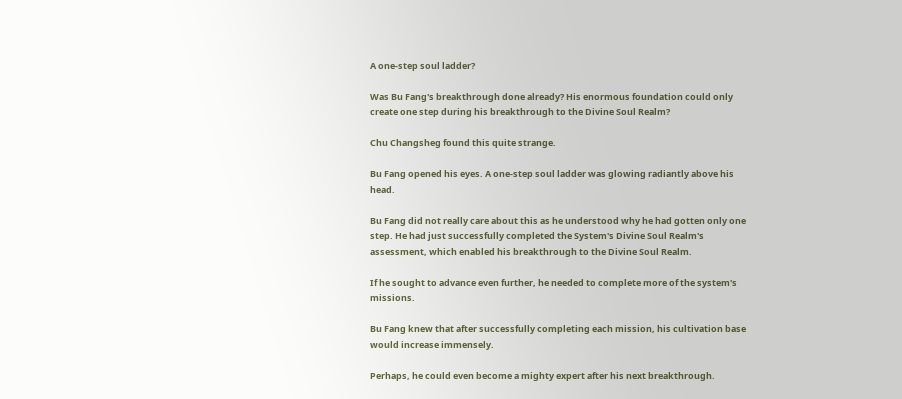A one-step soul ladder?

Was Bu Fang's breakthrough done already? His enormous foundation could only create one step during his breakthrough to the Divine Soul Realm?

Chu Changsheg found this quite strange.

Bu Fang opened his eyes. A one-step soul ladder was glowing radiantly above his head.

Bu Fang did not really care about this as he understood why he had gotten only one step. He had just successfully completed the System's Divine Soul Realm's assessment, which enabled his breakthrough to the Divine Soul Realm.

If he sought to advance even further, he needed to complete more of the system's missions.

Bu Fang knew that after successfully completing each mission, his cultivation base would increase immensely.

Perhaps, he could even become a mighty expert after his next breakthrough.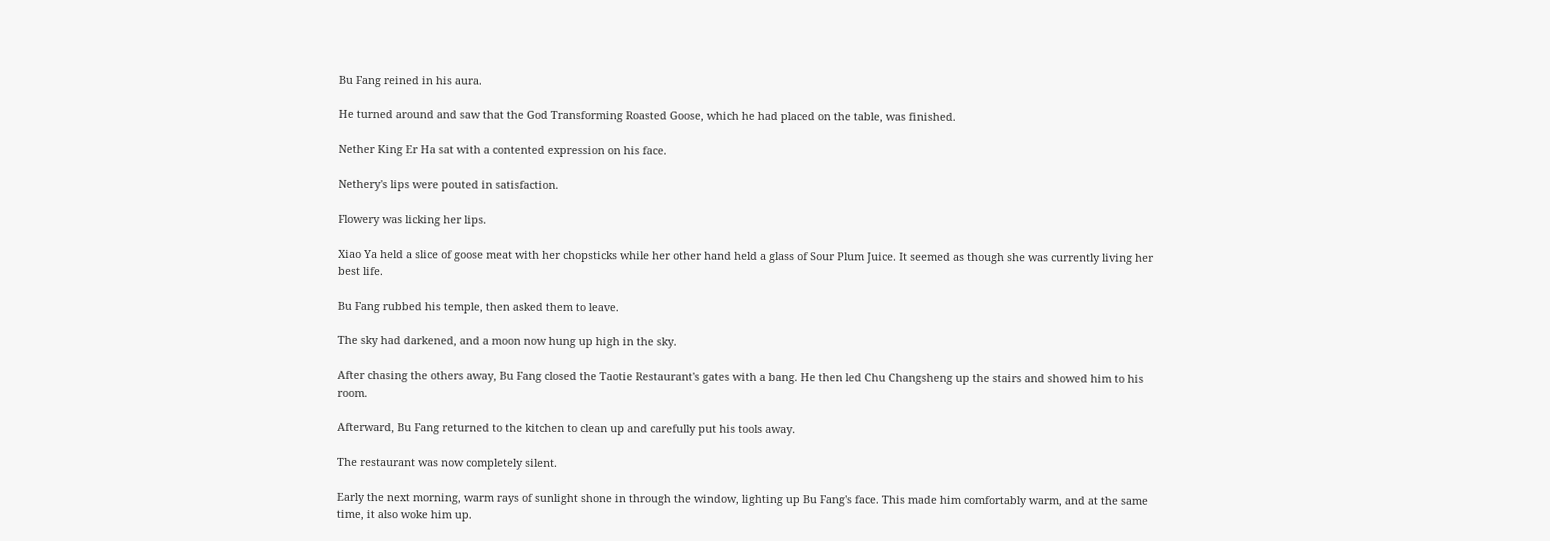Bu Fang reined in his aura.

He turned around and saw that the God Transforming Roasted Goose, which he had placed on the table, was finished.

Nether King Er Ha sat with a contented expression on his face.

Nethery's lips were pouted in satisfaction.

Flowery was licking her lips.

Xiao Ya held a slice of goose meat with her chopsticks while her other hand held a glass of Sour Plum Juice. It seemed as though she was currently living her best life.

Bu Fang rubbed his temple, then asked them to leave.

The sky had darkened, and a moon now hung up high in the sky.

After chasing the others away, Bu Fang closed the Taotie Restaurant's gates with a bang. He then led Chu Changsheng up the stairs and showed him to his room.

Afterward, Bu Fang returned to the kitchen to clean up and carefully put his tools away.

The restaurant was now completely silent.

Early the next morning, warm rays of sunlight shone in through the window, lighting up Bu Fang's face. This made him comfortably warm, and at the same time, it also woke him up.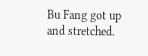Bu Fang got up and stretched.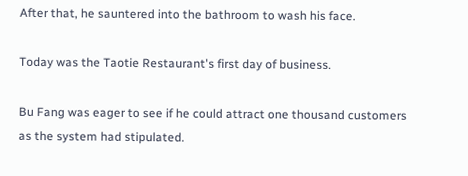After that, he sauntered into the bathroom to wash his face.

Today was the Taotie Restaurant's first day of business.

Bu Fang was eager to see if he could attract one thousand customers as the system had stipulated.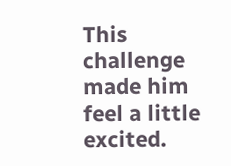This challenge made him feel a little excited.